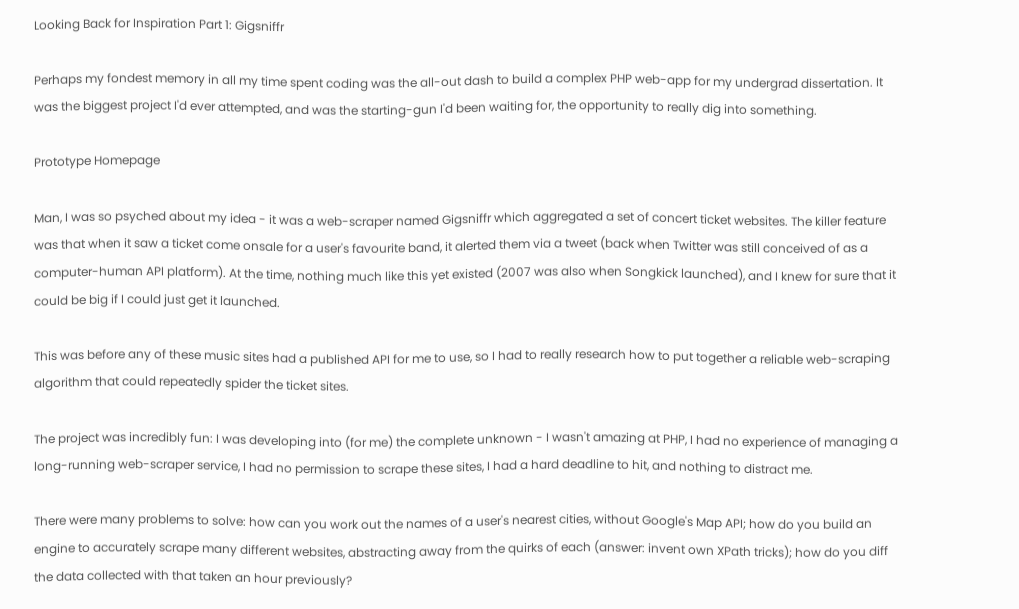Looking Back for Inspiration Part 1: Gigsniffr

Perhaps my fondest memory in all my time spent coding was the all-out dash to build a complex PHP web-app for my undergrad dissertation. It was the biggest project I'd ever attempted, and was the starting-gun I'd been waiting for, the opportunity to really dig into something.

Prototype Homepage

Man, I was so psyched about my idea - it was a web-scraper named Gigsniffr which aggregated a set of concert ticket websites. The killer feature was that when it saw a ticket come onsale for a user's favourite band, it alerted them via a tweet (back when Twitter was still conceived of as a computer-human API platform). At the time, nothing much like this yet existed (2007 was also when Songkick launched), and I knew for sure that it could be big if I could just get it launched.

This was before any of these music sites had a published API for me to use, so I had to really research how to put together a reliable web-scraping algorithm that could repeatedly spider the ticket sites.

The project was incredibly fun: I was developing into (for me) the complete unknown - I wasn't amazing at PHP, I had no experience of managing a long-running web-scraper service, I had no permission to scrape these sites, I had a hard deadline to hit, and nothing to distract me.

There were many problems to solve: how can you work out the names of a user's nearest cities, without Google's Map API; how do you build an engine to accurately scrape many different websites, abstracting away from the quirks of each (answer: invent own XPath tricks); how do you diff the data collected with that taken an hour previously?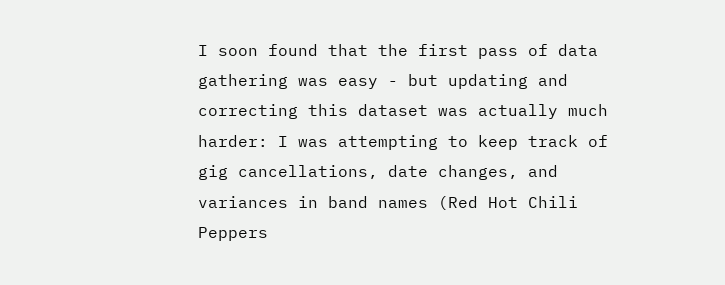I soon found that the first pass of data gathering was easy - but updating and correcting this dataset was actually much harder: I was attempting to keep track of gig cancellations, date changes, and variances in band names (Red Hot Chili Peppers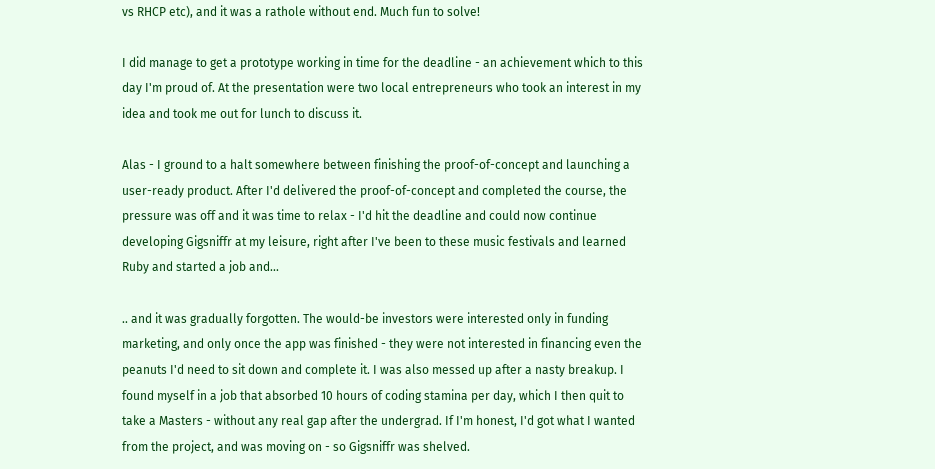vs RHCP etc), and it was a rathole without end. Much fun to solve!

I did manage to get a prototype working in time for the deadline - an achievement which to this day I'm proud of. At the presentation were two local entrepreneurs who took an interest in my idea and took me out for lunch to discuss it.

Alas - I ground to a halt somewhere between finishing the proof-of-concept and launching a user-ready product. After I'd delivered the proof-of-concept and completed the course, the pressure was off and it was time to relax - I'd hit the deadline and could now continue developing Gigsniffr at my leisure, right after I've been to these music festivals and learned Ruby and started a job and...

.. and it was gradually forgotten. The would-be investors were interested only in funding marketing, and only once the app was finished - they were not interested in financing even the peanuts I'd need to sit down and complete it. I was also messed up after a nasty breakup. I found myself in a job that absorbed 10 hours of coding stamina per day, which I then quit to take a Masters - without any real gap after the undergrad. If I'm honest, I'd got what I wanted from the project, and was moving on - so Gigsniffr was shelved.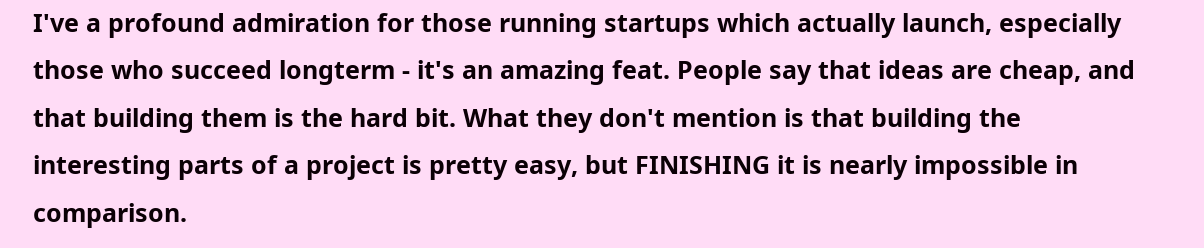I've a profound admiration for those running startups which actually launch, especially those who succeed longterm - it's an amazing feat. People say that ideas are cheap, and that building them is the hard bit. What they don't mention is that building the interesting parts of a project is pretty easy, but FINISHING it is nearly impossible in comparison.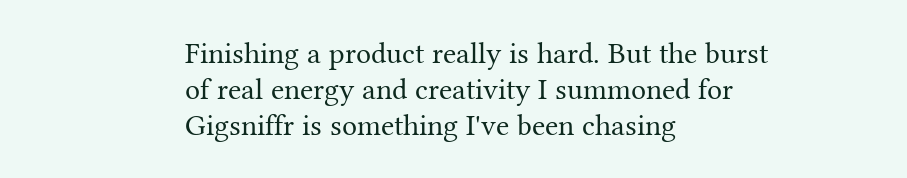Finishing a product really is hard. But the burst of real energy and creativity I summoned for Gigsniffr is something I've been chasing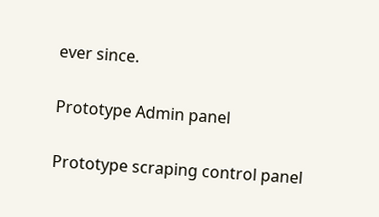ever since.

Prototype Admin panel

Prototype scraping control panel